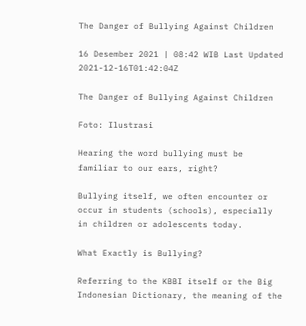The Danger of Bullying Against Children

16 Desember 2021 | 08:42 WIB Last Updated 2021-12-16T01:42:04Z

The Danger of Bullying Against Children

Foto: Ilustrasi

Hearing the word bullying must be familiar to our ears, right?

Bullying itself, we often encounter or occur in students (schools), especially in children or adolescents today.

What Exactly is Bullying?

Referring to the KBBI itself or the Big Indonesian Dictionary, the meaning of the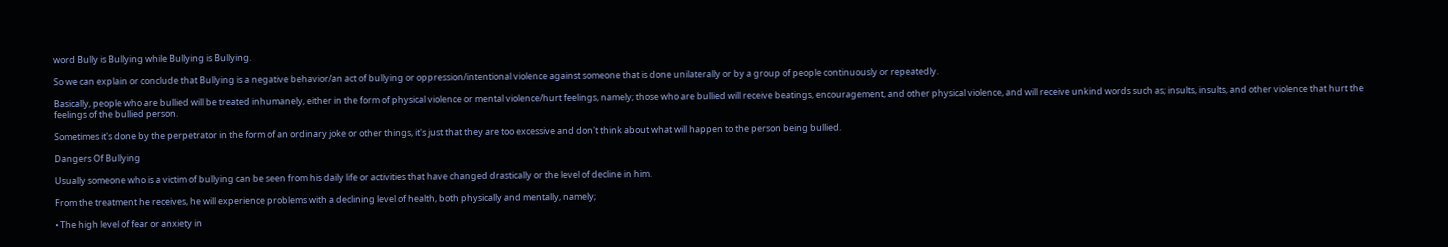word Bully is Bullying while Bullying is Bullying.

So we can explain or conclude that Bullying is a negative behavior/an act of bullying or oppression/intentional violence against someone that is done unilaterally or by a group of people continuously or repeatedly.

Basically, people who are bullied will be treated inhumanely, either in the form of physical violence or mental violence/hurt feelings, namely; those who are bullied will receive beatings, encouragement, and other physical violence, and will receive unkind words such as; insults, insults, and other violence that hurt the feelings of the bullied person.

Sometimes it's done by the perpetrator in the form of an ordinary joke or other things, it's just that they are too excessive and don't think about what will happen to the person being bullied.

Dangers Of Bullying

Usually someone who is a victim of bullying can be seen from his daily life or activities that have changed drastically or the level of decline in him.

From the treatment he receives, he will experience problems with a declining level of health, both physically and mentally, namely;

• The high level of fear or anxiety in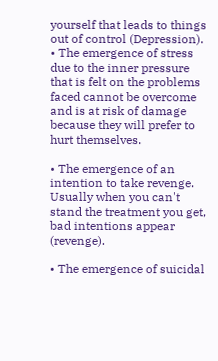yourself that leads to things out of control (Depression). • The emergence of stress due to the inner pressure that is felt on the problems faced cannot be overcome and is at risk of damage because they will prefer to hurt themselves.

• The emergence of an intention to take revenge. Usually when you can't stand the treatment you get, bad intentions appear (revenge).

• The emergence of suicidal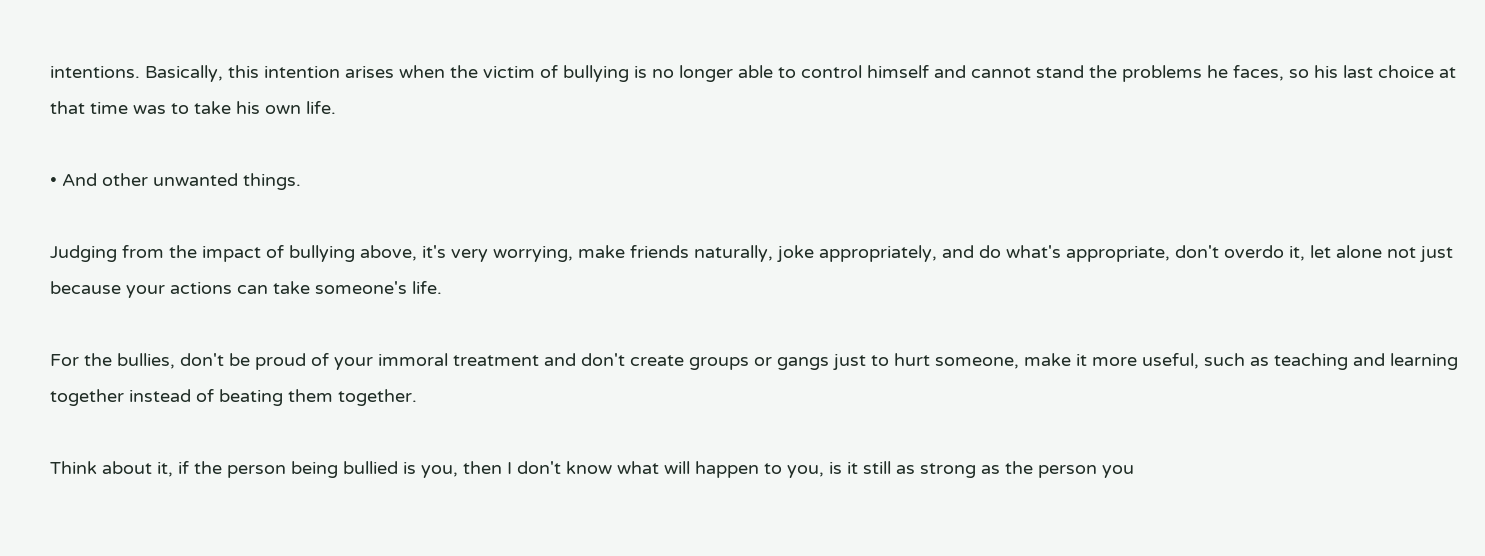intentions. Basically, this intention arises when the victim of bullying is no longer able to control himself and cannot stand the problems he faces, so his last choice at that time was to take his own life.

• And other unwanted things.

Judging from the impact of bullying above, it's very worrying, make friends naturally, joke appropriately, and do what's appropriate, don't overdo it, let alone not just because your actions can take someone's life.

For the bullies, don't be proud of your immoral treatment and don't create groups or gangs just to hurt someone, make it more useful, such as teaching and learning together instead of beating them together.

Think about it, if the person being bullied is you, then I don't know what will happen to you, is it still as strong as the person you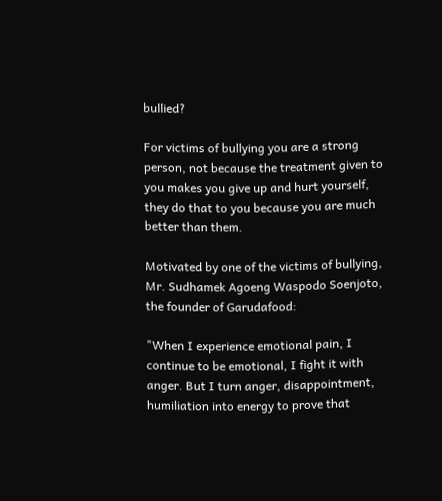bullied?

For victims of bullying you are a strong person, not because the treatment given to you makes you give up and hurt yourself, they do that to you because you are much better than them.

Motivated by one of the victims of bullying, Mr. Sudhamek Agoeng Waspodo Soenjoto, the founder of Garudafood:

"When I experience emotional pain, I continue to be emotional, I fight it with anger. But I turn anger, disappointment, humiliation into energy to prove that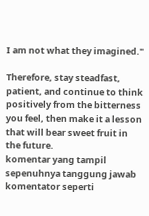I am not what they imagined."

Therefore, stay steadfast, patient, and continue to think positively from the bitterness you feel, then make it a lesson that will bear sweet fruit in the future.
komentar yang tampil sepenuhnya tanggung jawab komentator seperti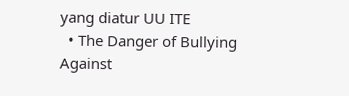yang diatur UU ITE
  • The Danger of Bullying Against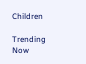Children

Trending Now